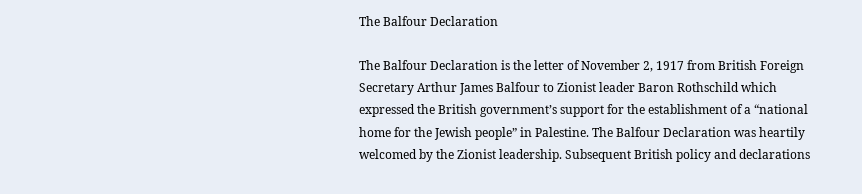The Balfour Declaration

The Balfour Declaration is the letter of November 2, 1917 from British Foreign Secretary Arthur James Balfour to Zionist leader Baron Rothschild which expressed the British government’s support for the establishment of a “national home for the Jewish people” in Palestine. The Balfour Declaration was heartily welcomed by the Zionist leadership. Subsequent British policy and declarations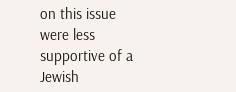on this issue were less supportive of a Jewish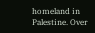homeland in Palestine. Over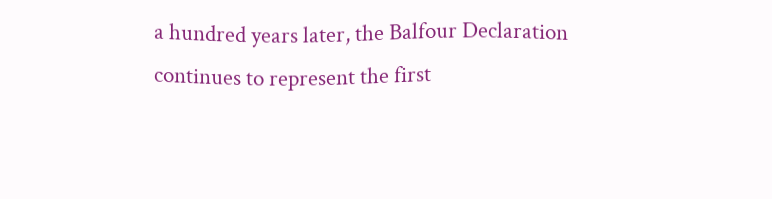a hundred years later, the Balfour Declaration continues to represent the first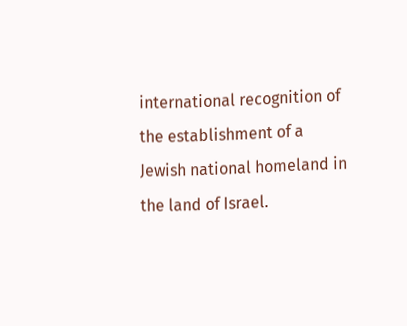international recognition of the establishment of a Jewish national homeland in the land of Israel.